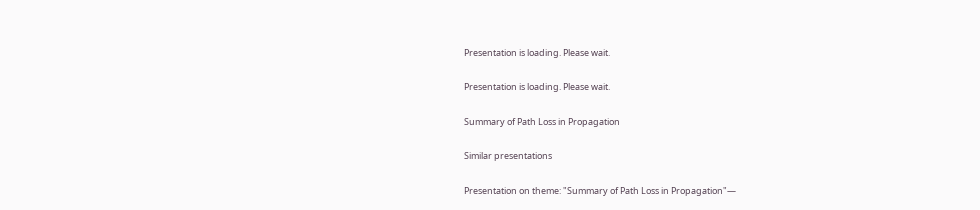Presentation is loading. Please wait.

Presentation is loading. Please wait.

Summary of Path Loss in Propagation

Similar presentations

Presentation on theme: "Summary of Path Loss in Propagation"—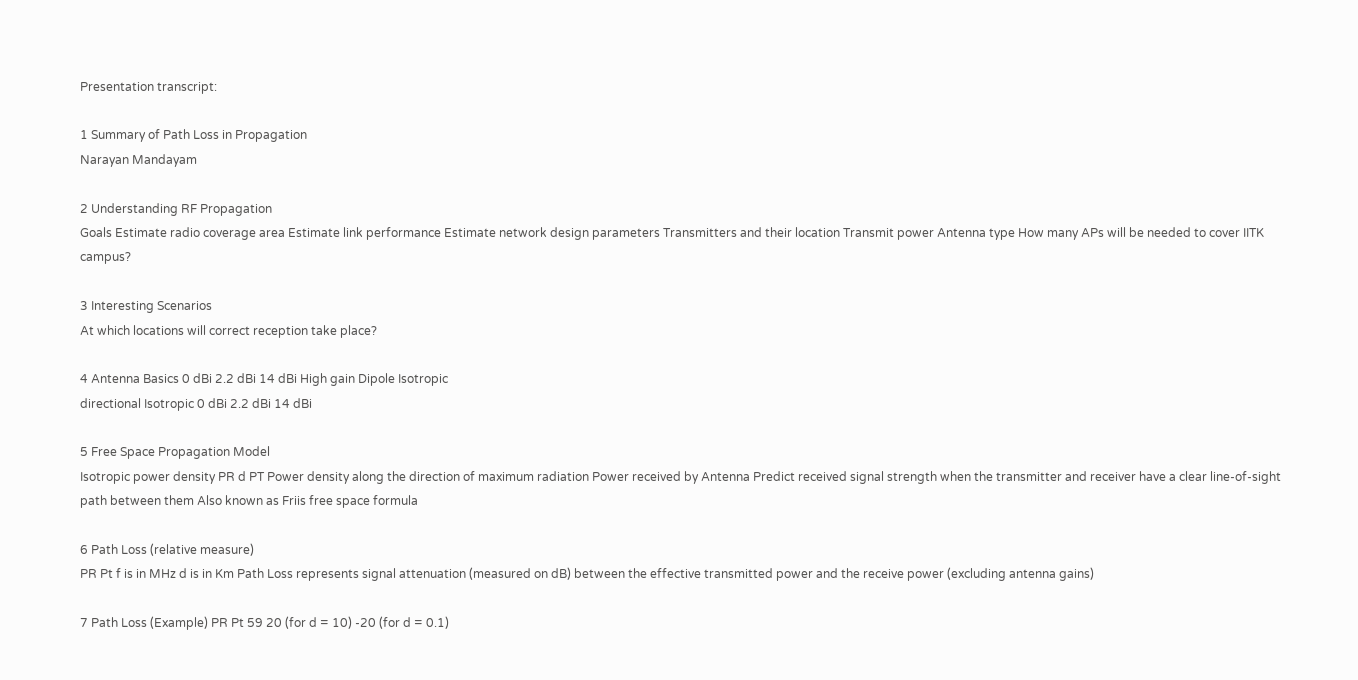Presentation transcript:

1 Summary of Path Loss in Propagation
Narayan Mandayam

2 Understanding RF Propagation
Goals Estimate radio coverage area Estimate link performance Estimate network design parameters Transmitters and their location Transmit power Antenna type How many APs will be needed to cover IITK campus?

3 Interesting Scenarios
At which locations will correct reception take place?

4 Antenna Basics 0 dBi 2.2 dBi 14 dBi High gain Dipole Isotropic
directional Isotropic 0 dBi 2.2 dBi 14 dBi

5 Free Space Propagation Model
Isotropic power density PR d PT Power density along the direction of maximum radiation Power received by Antenna Predict received signal strength when the transmitter and receiver have a clear line-of-sight path between them Also known as Friis free space formula

6 Path Loss (relative measure)
PR Pt f is in MHz d is in Km Path Loss represents signal attenuation (measured on dB) between the effective transmitted power and the receive power (excluding antenna gains)

7 Path Loss (Example) PR Pt 59 20 (for d = 10) -20 (for d = 0.1)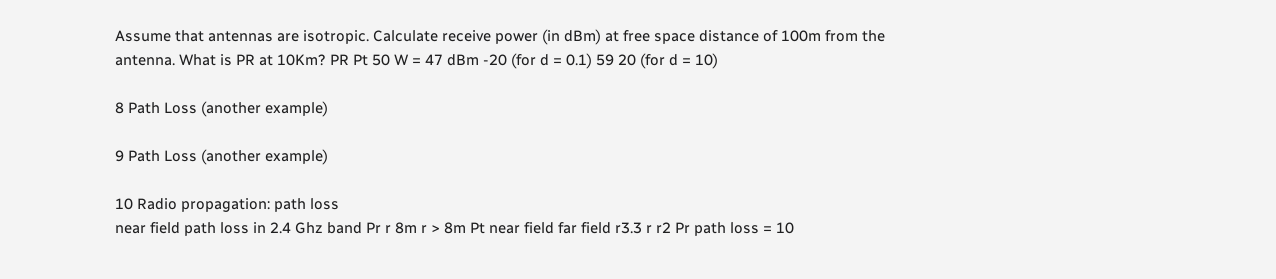Assume that antennas are isotropic. Calculate receive power (in dBm) at free space distance of 100m from the antenna. What is PR at 10Km? PR Pt 50 W = 47 dBm -20 (for d = 0.1) 59 20 (for d = 10)

8 Path Loss (another example)

9 Path Loss (another example)

10 Radio propagation: path loss
near field path loss in 2.4 Ghz band Pr r 8m r > 8m Pt near field far field r3.3 r r2 Pr path loss = 10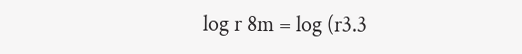log r 8m = log (r3.3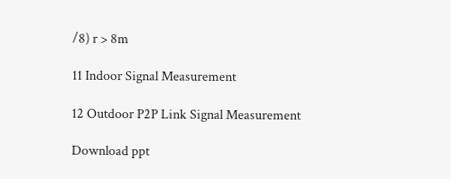/8) r > 8m

11 Indoor Signal Measurement

12 Outdoor P2P Link Signal Measurement

Download ppt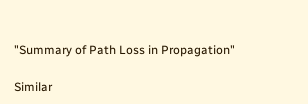"Summary of Path Loss in Propagation"

Similar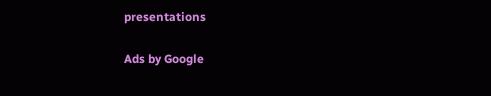presentations

Ads by Google